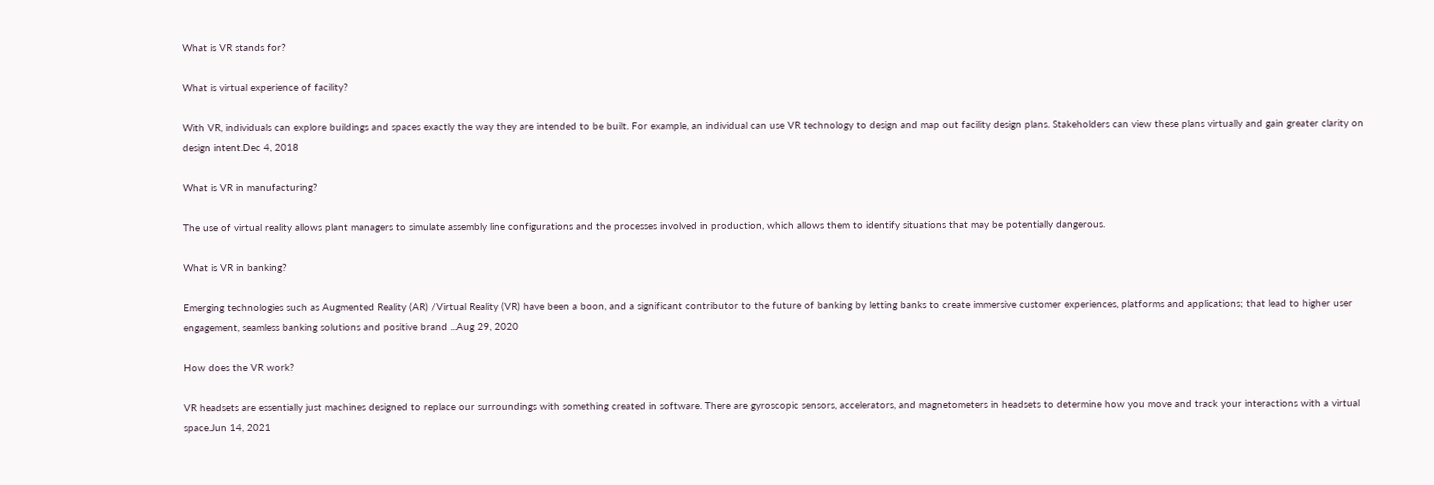What is VR stands for?

What is virtual experience of facility?

With VR, individuals can explore buildings and spaces exactly the way they are intended to be built. For example, an individual can use VR technology to design and map out facility design plans. Stakeholders can view these plans virtually and gain greater clarity on design intent.Dec 4, 2018

What is VR in manufacturing?

The use of virtual reality allows plant managers to simulate assembly line configurations and the processes involved in production, which allows them to identify situations that may be potentially dangerous.

What is VR in banking?

Emerging technologies such as Augmented Reality (AR) /Virtual Reality (VR) have been a boon, and a significant contributor to the future of banking by letting banks to create immersive customer experiences, platforms and applications; that lead to higher user engagement, seamless banking solutions and positive brand ...Aug 29, 2020

How does the VR work?

VR headsets are essentially just machines designed to replace our surroundings with something created in software. There are gyroscopic sensors, accelerators, and magnetometers in headsets to determine how you move and track your interactions with a virtual space.Jun 14, 2021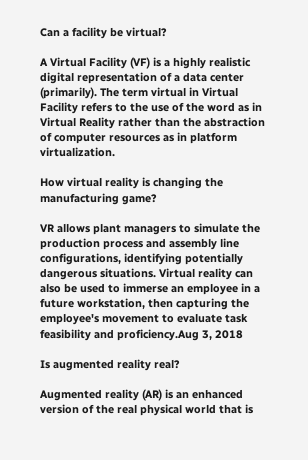Can a facility be virtual?

A Virtual Facility (VF) is a highly realistic digital representation of a data center (primarily). The term virtual in Virtual Facility refers to the use of the word as in Virtual Reality rather than the abstraction of computer resources as in platform virtualization.

How virtual reality is changing the manufacturing game?

VR allows plant managers to simulate the production process and assembly line configurations, identifying potentially dangerous situations. Virtual reality can also be used to immerse an employee in a future workstation, then capturing the employee's movement to evaluate task feasibility and proficiency.Aug 3, 2018

Is augmented reality real?

Augmented reality (AR) is an enhanced version of the real physical world that is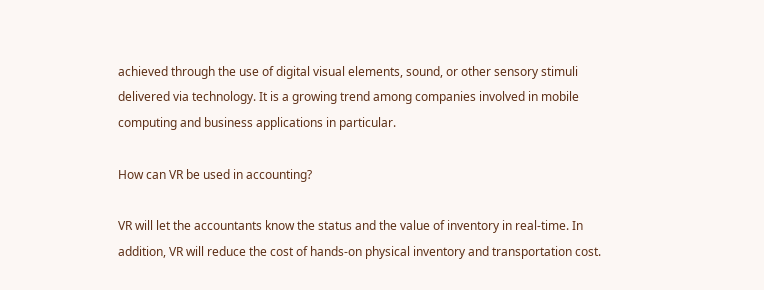achieved through the use of digital visual elements, sound, or other sensory stimuli delivered via technology. It is a growing trend among companies involved in mobile computing and business applications in particular.

How can VR be used in accounting?

VR will let the accountants know the status and the value of inventory in real-time. In addition, VR will reduce the cost of hands-on physical inventory and transportation cost.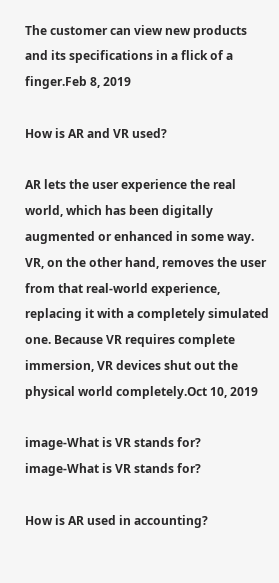The customer can view new products and its specifications in a flick of a finger.Feb 8, 2019

How is AR and VR used?

AR lets the user experience the real world, which has been digitally augmented or enhanced in some way. VR, on the other hand, removes the user from that real-world experience, replacing it with a completely simulated one. Because VR requires complete immersion, VR devices shut out the physical world completely.Oct 10, 2019

image-What is VR stands for?
image-What is VR stands for?

How is AR used in accounting?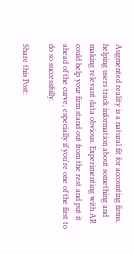Augmented reality is a natural fit for accounting firms, helping users track information about something and making relevant data obvious. Experimenting with AR could help your firm stand out from the rest and put it ahead of the curve, especially if you're one of the first to do so successfully.

Share this Post: